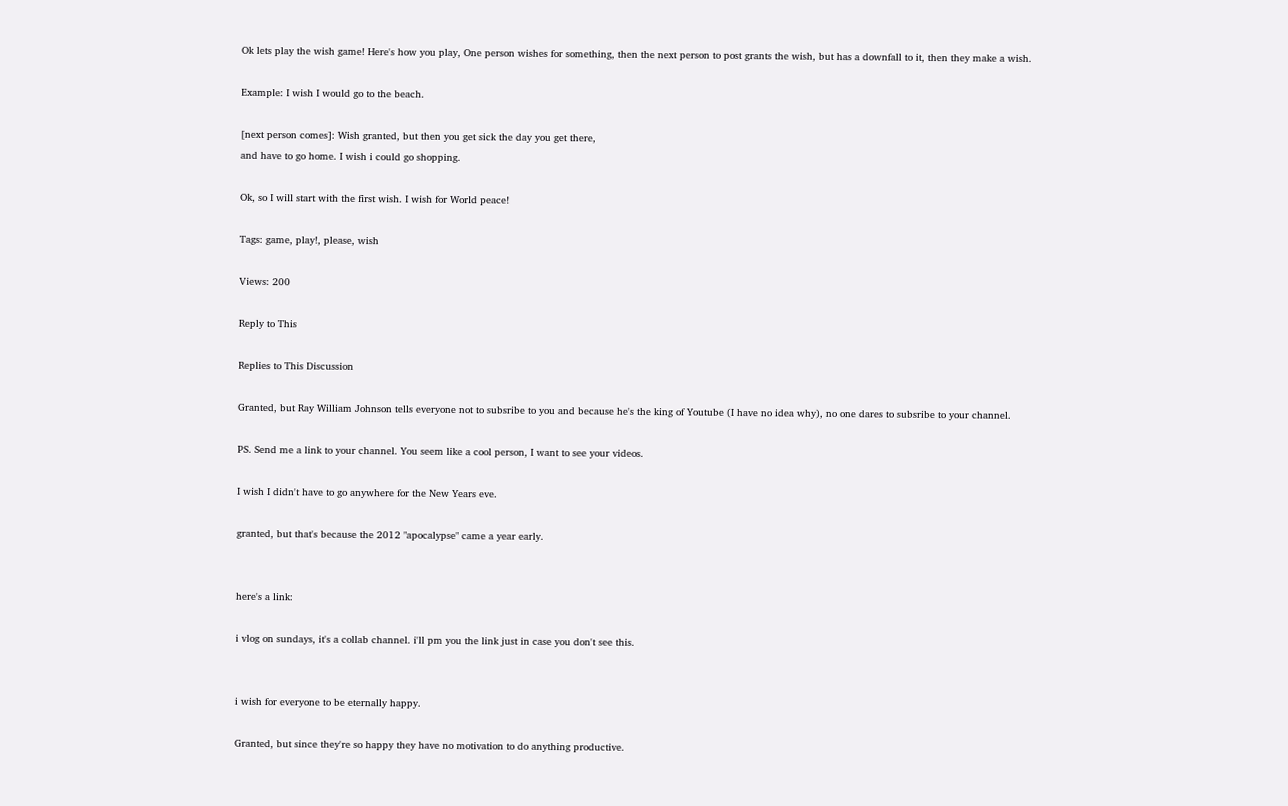Ok lets play the wish game! Here's how you play, One person wishes for something, then the next person to post grants the wish, but has a downfall to it, then they make a wish.

Example: I wish I would go to the beach.

[next person comes]: Wish granted, but then you get sick the day you get there,
and have to go home. I wish i could go shopping.

Ok, so I will start with the first wish. I wish for World peace!

Tags: game, play!, please, wish

Views: 200

Reply to This

Replies to This Discussion

Granted, but Ray William Johnson tells everyone not to subsribe to you and because he's the king of Youtube (I have no idea why), no one dares to subsribe to your channel.

PS. Send me a link to your channel. You seem like a cool person, I want to see your videos.

I wish I didn't have to go anywhere for the New Years eve.

granted, but that's because the 2012 "apocalypse" came a year early.


here's a link:

i vlog on sundays, it's a collab channel. i'll pm you the link just in case you don't see this.


i wish for everyone to be eternally happy.

Granted, but since they're so happy they have no motivation to do anything productive.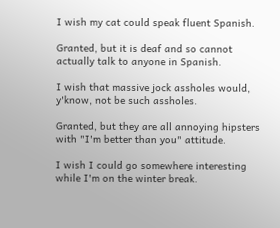I wish my cat could speak fluent Spanish.

Granted, but it is deaf and so cannot actually talk to anyone in Spanish.

I wish that massive jock assholes would, y'know, not be such assholes.

Granted, but they are all annoying hipsters with "I'm better than you" attitude.

I wish I could go somewhere interesting while I'm on the winter break.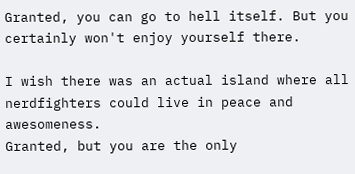Granted, you can go to hell itself. But you certainly won't enjoy yourself there.

I wish there was an actual island where all nerdfighters could live in peace and awesomeness.
Granted, but you are the only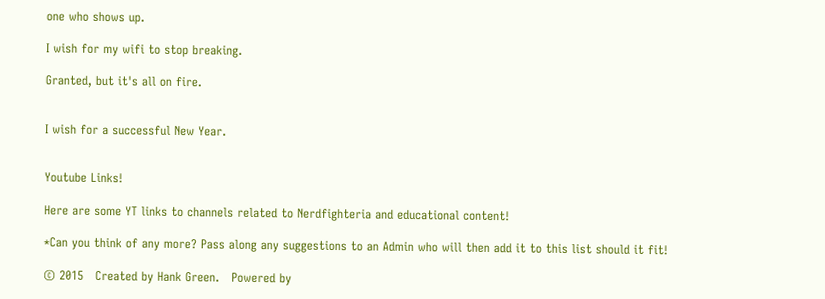one who shows up.

I wish for my wifi to stop breaking.

Granted, but it's all on fire.


I wish for a successful New Year.


Youtube Links!

Here are some YT links to channels related to Nerdfighteria and educational content!

*Can you think of any more? Pass along any suggestions to an Admin who will then add it to this list should it fit!

© 2015   Created by Hank Green.   Powered by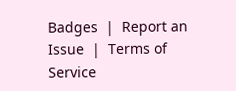Badges  |  Report an Issue  |  Terms of Service